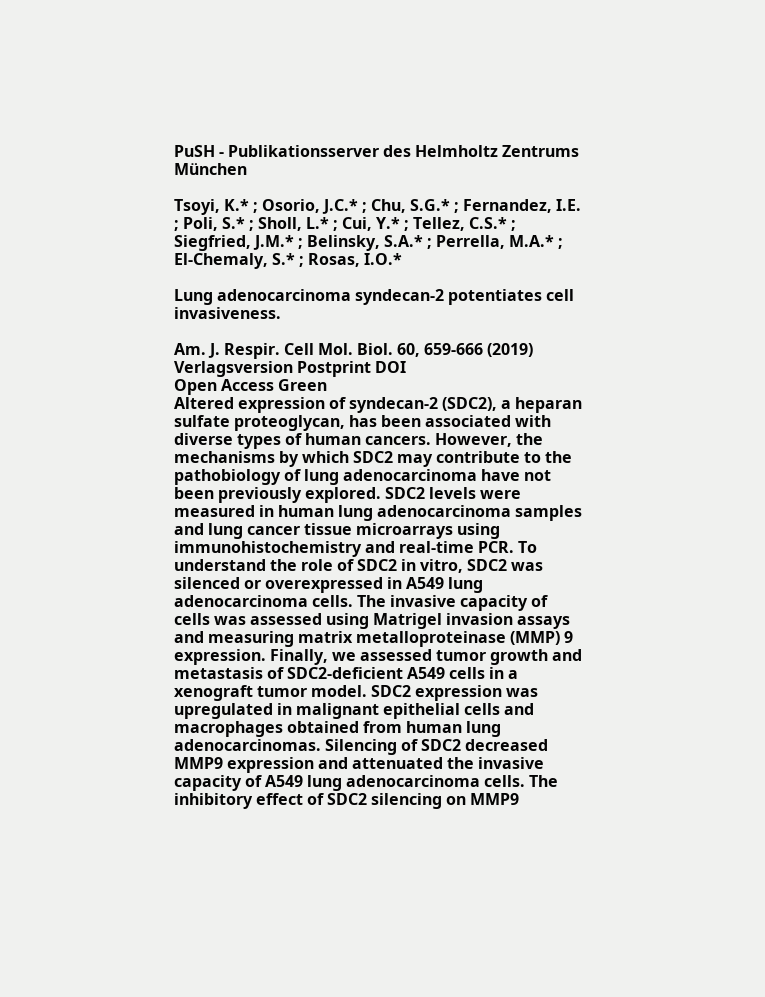PuSH - Publikationsserver des Helmholtz Zentrums München

Tsoyi, K.* ; Osorio, J.C.* ; Chu, S.G.* ; Fernandez, I.E. ; Poli, S.* ; Sholl, L.* ; Cui, Y.* ; Tellez, C.S.* ; Siegfried, J.M.* ; Belinsky, S.A.* ; Perrella, M.A.* ; El-Chemaly, S.* ; Rosas, I.O.*

Lung adenocarcinoma syndecan-2 potentiates cell invasiveness.

Am. J. Respir. Cell Mol. Biol. 60, 659-666 (2019)
Verlagsversion Postprint DOI
Open Access Green
Altered expression of syndecan-2 (SDC2), a heparan sulfate proteoglycan, has been associated with diverse types of human cancers. However, the mechanisms by which SDC2 may contribute to the pathobiology of lung adenocarcinoma have not been previously explored. SDC2 levels were measured in human lung adenocarcinoma samples and lung cancer tissue microarrays using immunohistochemistry and real-time PCR. To understand the role of SDC2 in vitro, SDC2 was silenced or overexpressed in A549 lung adenocarcinoma cells. The invasive capacity of cells was assessed using Matrigel invasion assays and measuring matrix metalloproteinase (MMP) 9 expression. Finally, we assessed tumor growth and metastasis of SDC2-deficient A549 cells in a xenograft tumor model. SDC2 expression was upregulated in malignant epithelial cells and macrophages obtained from human lung adenocarcinomas. Silencing of SDC2 decreased MMP9 expression and attenuated the invasive capacity of A549 lung adenocarcinoma cells. The inhibitory effect of SDC2 silencing on MMP9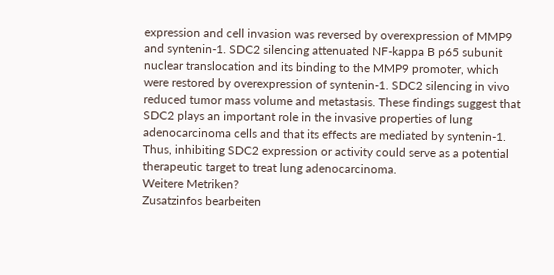expression and cell invasion was reversed by overexpression of MMP9 and syntenin-1. SDC2 silencing attenuated NF-kappa B p65 subunit nuclear translocation and its binding to the MMP9 promoter, which were restored by overexpression of syntenin-1. SDC2 silencing in vivo reduced tumor mass volume and metastasis. These findings suggest that SDC2 plays an important role in the invasive properties of lung adenocarcinoma cells and that its effects are mediated by syntenin-1. Thus, inhibiting SDC2 expression or activity could serve as a potential therapeutic target to treat lung adenocarcinoma.
Weitere Metriken?
Zusatzinfos bearbeiten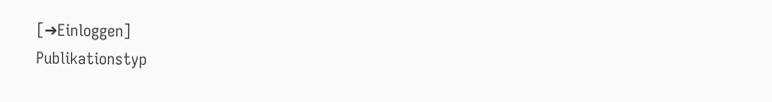[➜Einloggen]
Publikationstyp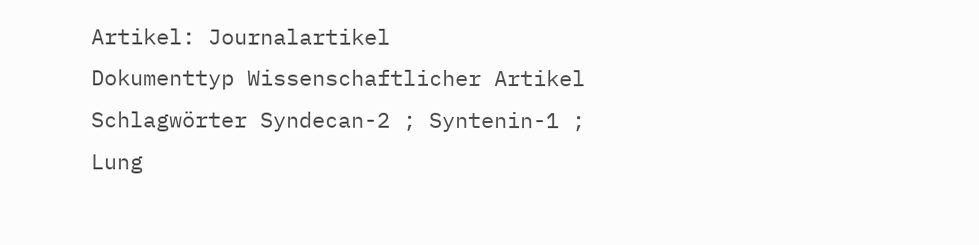Artikel: Journalartikel
Dokumenttyp Wissenschaftlicher Artikel
Schlagwörter Syndecan-2 ; Syntenin-1 ; Lung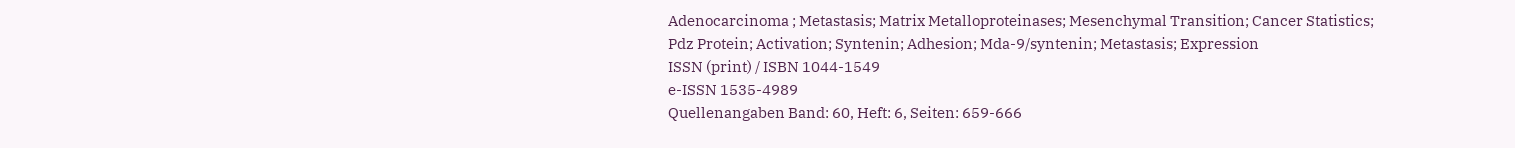Adenocarcinoma ; Metastasis; Matrix Metalloproteinases; Mesenchymal Transition; Cancer Statistics; Pdz Protein; Activation; Syntenin; Adhesion; Mda-9/syntenin; Metastasis; Expression
ISSN (print) / ISBN 1044-1549
e-ISSN 1535-4989
Quellenangaben Band: 60, Heft: 6, Seiten: 659-666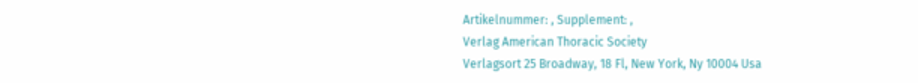Artikelnummer: , Supplement: ,
Verlag American Thoracic Society
Verlagsort 25 Broadway, 18 Fl, New York, Ny 10004 Usa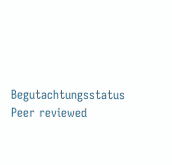Begutachtungsstatus Peer reviewed